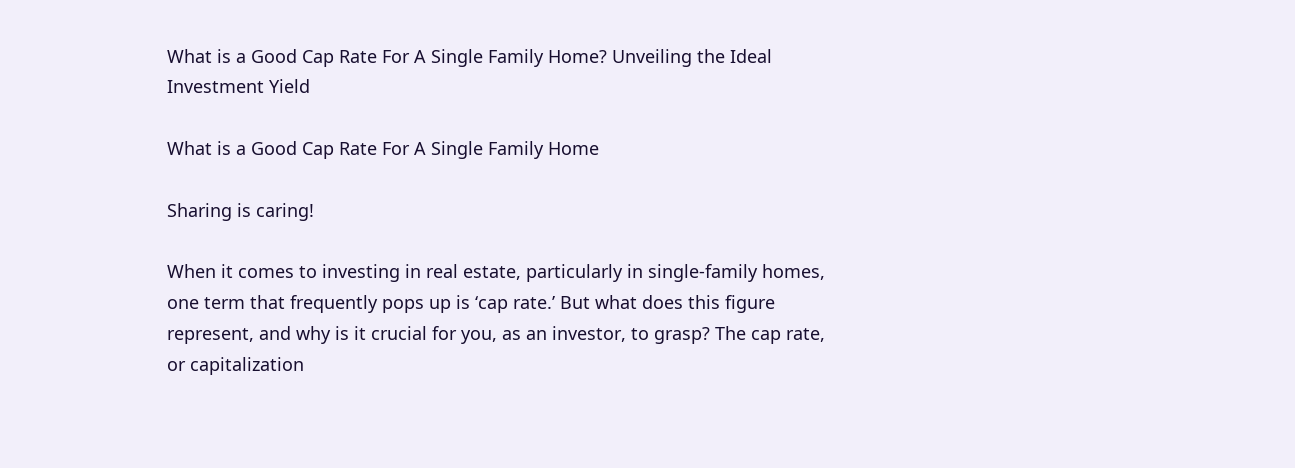What is a Good Cap Rate For A Single Family Home? Unveiling the Ideal Investment Yield

What is a Good Cap Rate For A Single Family Home

Sharing is caring!

When it comes to investing in real estate, particularly in single-family homes, one term that frequently pops up is ‘cap rate.’ But what does this figure represent, and why is it crucial for you, as an investor, to grasp? The cap rate, or capitalization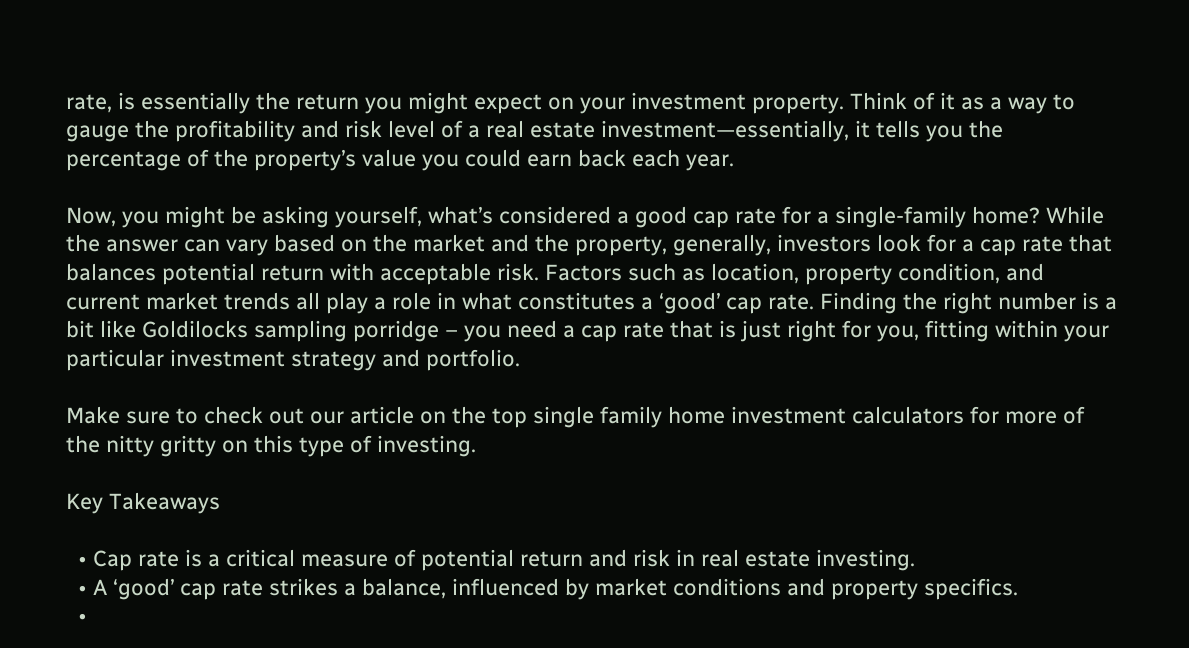rate, is essentially the return you might expect on your investment property. Think of it as a way to gauge the profitability and risk level of a real estate investment—essentially, it tells you the percentage of the property’s value you could earn back each year.

Now, you might be asking yourself, what’s considered a good cap rate for a single-family home? While the answer can vary based on the market and the property, generally, investors look for a cap rate that balances potential return with acceptable risk. Factors such as location, property condition, and current market trends all play a role in what constitutes a ‘good’ cap rate. Finding the right number is a bit like Goldilocks sampling porridge – you need a cap rate that is just right for you, fitting within your particular investment strategy and portfolio.

Make sure to check out our article on the top single family home investment calculators for more of the nitty gritty on this type of investing.

Key Takeaways

  • Cap rate is a critical measure of potential return and risk in real estate investing.
  • A ‘good’ cap rate strikes a balance, influenced by market conditions and property specifics.
  •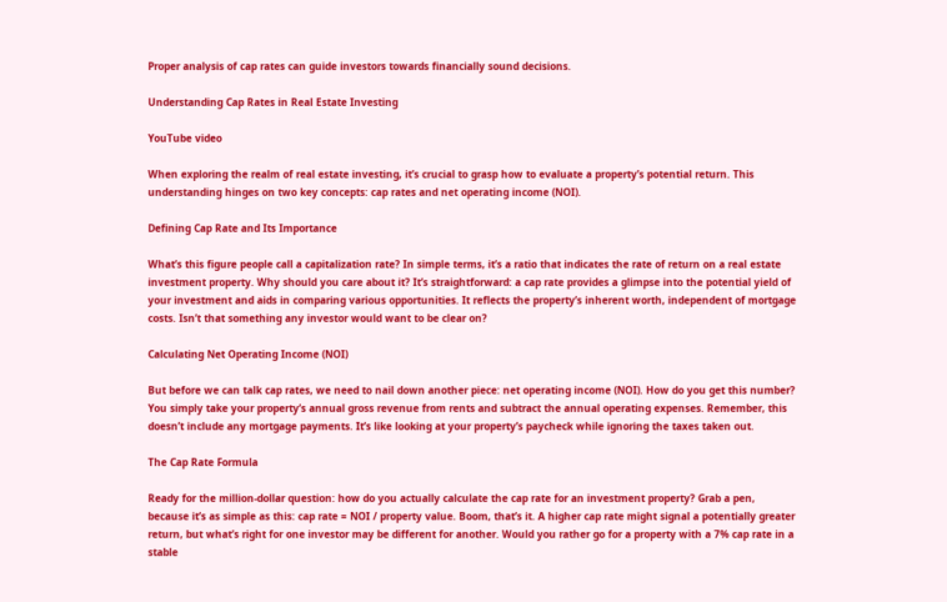Proper analysis of cap rates can guide investors towards financially sound decisions.

Understanding Cap Rates in Real Estate Investing

YouTube video

When exploring the realm of real estate investing, it’s crucial to grasp how to evaluate a property’s potential return. This understanding hinges on two key concepts: cap rates and net operating income (NOI).

Defining Cap Rate and Its Importance

What’s this figure people call a capitalization rate? In simple terms, it’s a ratio that indicates the rate of return on a real estate investment property. Why should you care about it? It’s straightforward: a cap rate provides a glimpse into the potential yield of your investment and aids in comparing various opportunities. It reflects the property’s inherent worth, independent of mortgage costs. Isn’t that something any investor would want to be clear on?

Calculating Net Operating Income (NOI)

But before we can talk cap rates, we need to nail down another piece: net operating income (NOI). How do you get this number? You simply take your property’s annual gross revenue from rents and subtract the annual operating expenses. Remember, this doesn’t include any mortgage payments. It’s like looking at your property’s paycheck while ignoring the taxes taken out.

The Cap Rate Formula

Ready for the million-dollar question: how do you actually calculate the cap rate for an investment property? Grab a pen, because it’s as simple as this: cap rate = NOI / property value. Boom, that’s it. A higher cap rate might signal a potentially greater return, but what’s right for one investor may be different for another. Would you rather go for a property with a 7% cap rate in a stable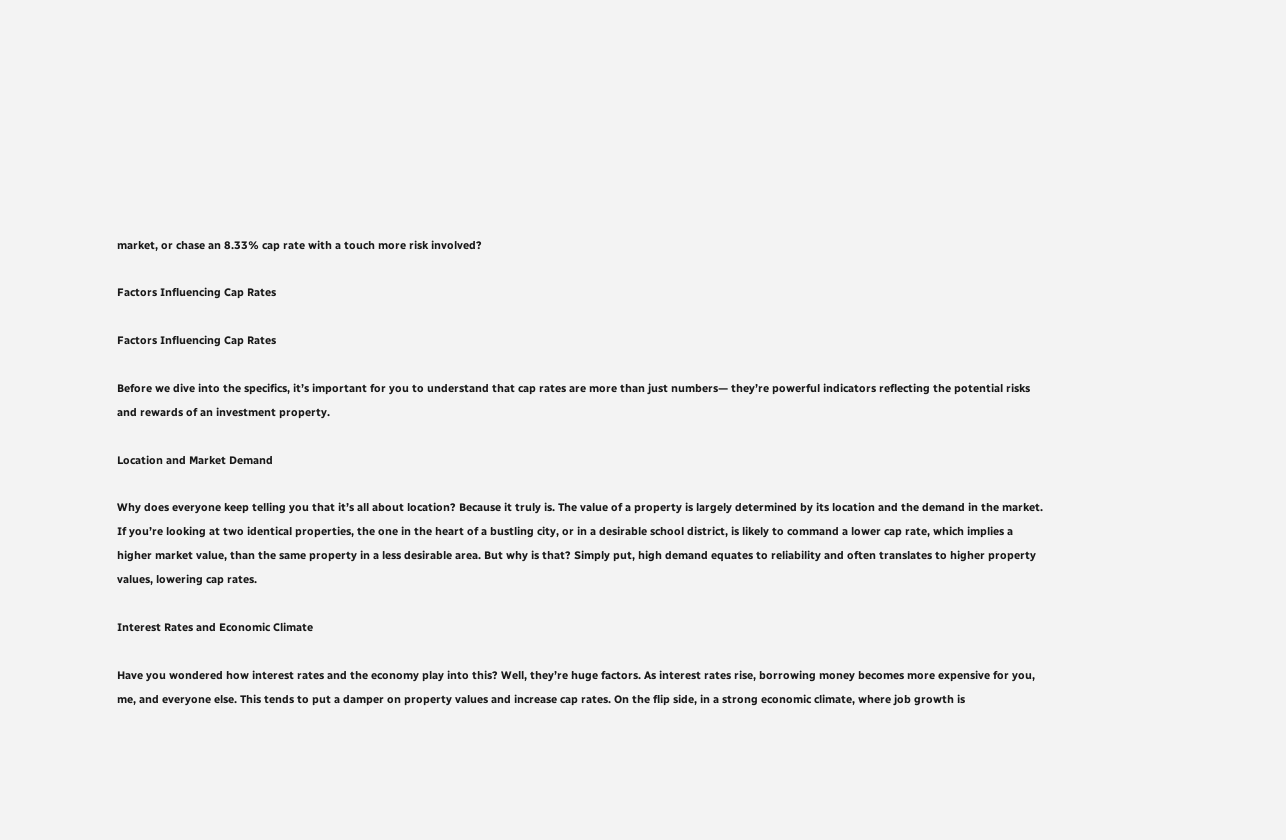market, or chase an 8.33% cap rate with a touch more risk involved?

Factors Influencing Cap Rates

Factors Influencing Cap Rates

Before we dive into the specifics, it’s important for you to understand that cap rates are more than just numbers— they’re powerful indicators reflecting the potential risks and rewards of an investment property.

Location and Market Demand

Why does everyone keep telling you that it’s all about location? Because it truly is. The value of a property is largely determined by its location and the demand in the market. If you’re looking at two identical properties, the one in the heart of a bustling city, or in a desirable school district, is likely to command a lower cap rate, which implies a higher market value, than the same property in a less desirable area. But why is that? Simply put, high demand equates to reliability and often translates to higher property values, lowering cap rates.

Interest Rates and Economic Climate

Have you wondered how interest rates and the economy play into this? Well, they’re huge factors. As interest rates rise, borrowing money becomes more expensive for you, me, and everyone else. This tends to put a damper on property values and increase cap rates. On the flip side, in a strong economic climate, where job growth is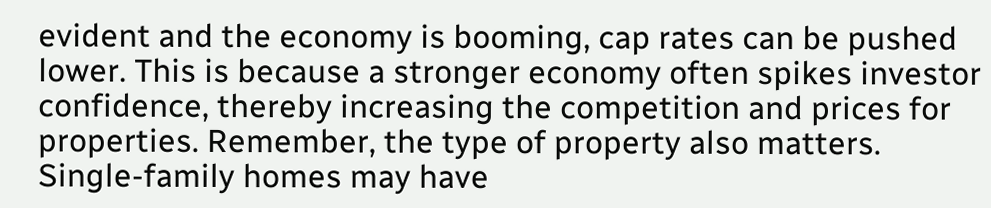evident and the economy is booming, cap rates can be pushed lower. This is because a stronger economy often spikes investor confidence, thereby increasing the competition and prices for properties. Remember, the type of property also matters. Single-family homes may have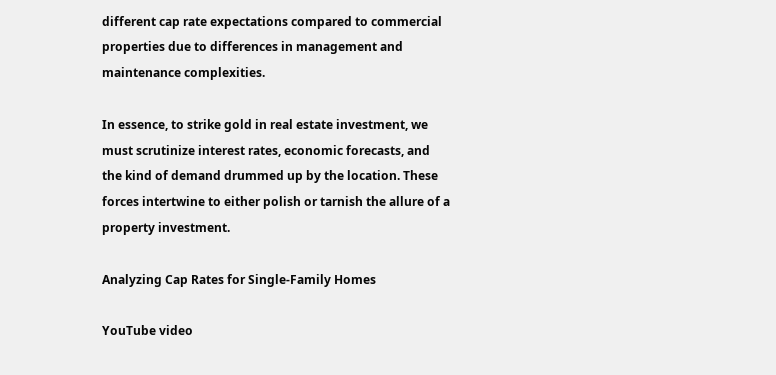different cap rate expectations compared to commercial properties due to differences in management and maintenance complexities.

In essence, to strike gold in real estate investment, we must scrutinize interest rates, economic forecasts, and the kind of demand drummed up by the location. These forces intertwine to either polish or tarnish the allure of a property investment.

Analyzing Cap Rates for Single-Family Homes

YouTube video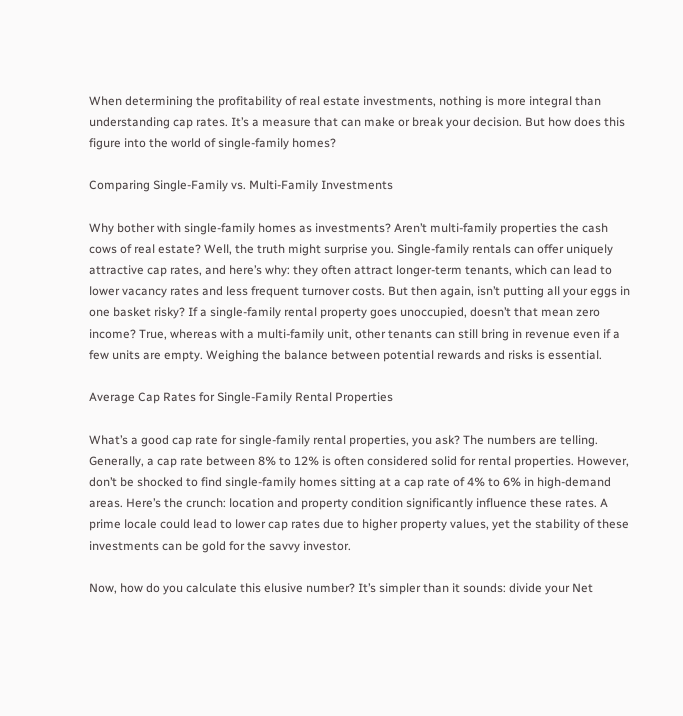When determining the profitability of real estate investments, nothing is more integral than understanding cap rates. It’s a measure that can make or break your decision. But how does this figure into the world of single-family homes?

Comparing Single-Family vs. Multi-Family Investments

Why bother with single-family homes as investments? Aren’t multi-family properties the cash cows of real estate? Well, the truth might surprise you. Single-family rentals can offer uniquely attractive cap rates, and here’s why: they often attract longer-term tenants, which can lead to lower vacancy rates and less frequent turnover costs. But then again, isn’t putting all your eggs in one basket risky? If a single-family rental property goes unoccupied, doesn’t that mean zero income? True, whereas with a multi-family unit, other tenants can still bring in revenue even if a few units are empty. Weighing the balance between potential rewards and risks is essential.

Average Cap Rates for Single-Family Rental Properties

What’s a good cap rate for single-family rental properties, you ask? The numbers are telling. Generally, a cap rate between 8% to 12% is often considered solid for rental properties. However, don’t be shocked to find single-family homes sitting at a cap rate of 4% to 6% in high-demand areas. Here’s the crunch: location and property condition significantly influence these rates. A prime locale could lead to lower cap rates due to higher property values, yet the stability of these investments can be gold for the savvy investor.

Now, how do you calculate this elusive number? It’s simpler than it sounds: divide your Net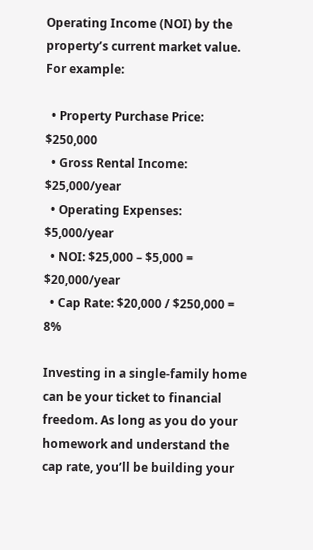Operating Income (NOI) by the property’s current market value. For example:

  • Property Purchase Price: $250,000
  • Gross Rental Income: $25,000/year
  • Operating Expenses: $5,000/year
  • NOI: $25,000 – $5,000 = $20,000/year
  • Cap Rate: $20,000 / $250,000 = 8%

Investing in a single-family home can be your ticket to financial freedom. As long as you do your homework and understand the cap rate, you’ll be building your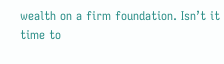wealth on a firm foundation. Isn’t it time to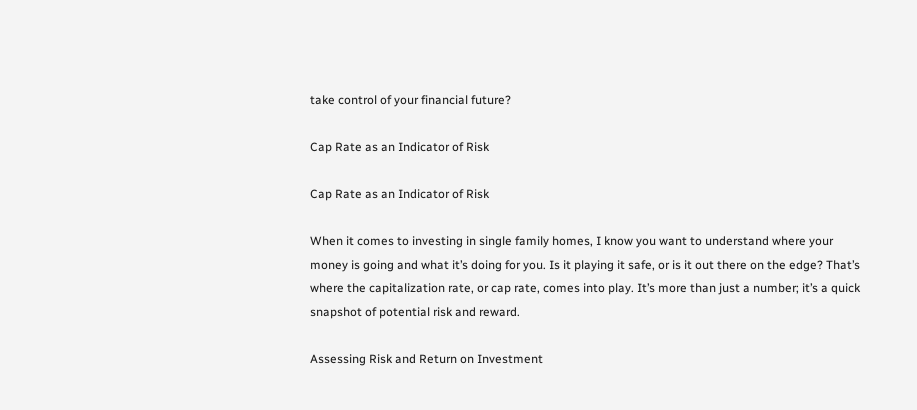take control of your financial future?

Cap Rate as an Indicator of Risk

Cap Rate as an Indicator of Risk

When it comes to investing in single family homes, I know you want to understand where your money is going and what it’s doing for you. Is it playing it safe, or is it out there on the edge? That’s where the capitalization rate, or cap rate, comes into play. It’s more than just a number; it’s a quick snapshot of potential risk and reward.

Assessing Risk and Return on Investment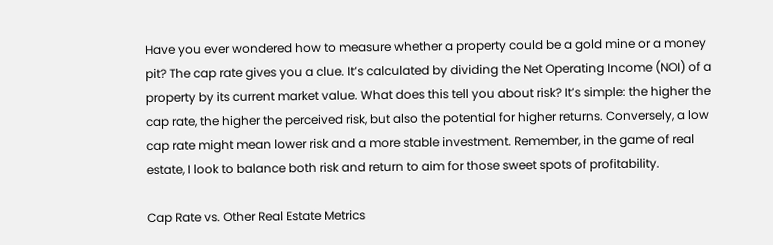Have you ever wondered how to measure whether a property could be a gold mine or a money pit? The cap rate gives you a clue. It’s calculated by dividing the Net Operating Income (NOI) of a property by its current market value. What does this tell you about risk? It’s simple: the higher the cap rate, the higher the perceived risk, but also the potential for higher returns. Conversely, a low cap rate might mean lower risk and a more stable investment. Remember, in the game of real estate, I look to balance both risk and return to aim for those sweet spots of profitability.

Cap Rate vs. Other Real Estate Metrics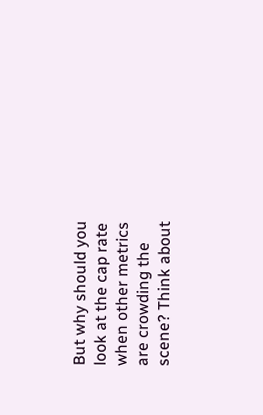But why should you look at the cap rate when other metrics are crowding the scene? Think about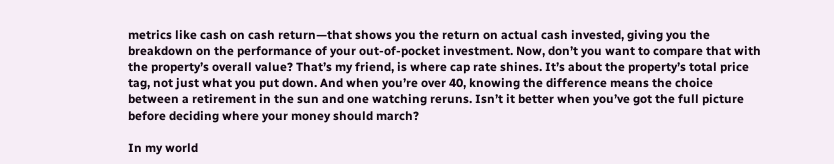metrics like cash on cash return—that shows you the return on actual cash invested, giving you the breakdown on the performance of your out-of-pocket investment. Now, don’t you want to compare that with the property’s overall value? That’s my friend, is where cap rate shines. It’s about the property’s total price tag, not just what you put down. And when you’re over 40, knowing the difference means the choice between a retirement in the sun and one watching reruns. Isn’t it better when you’ve got the full picture before deciding where your money should march?

In my world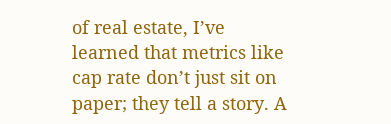of real estate, I’ve learned that metrics like cap rate don’t just sit on paper; they tell a story. A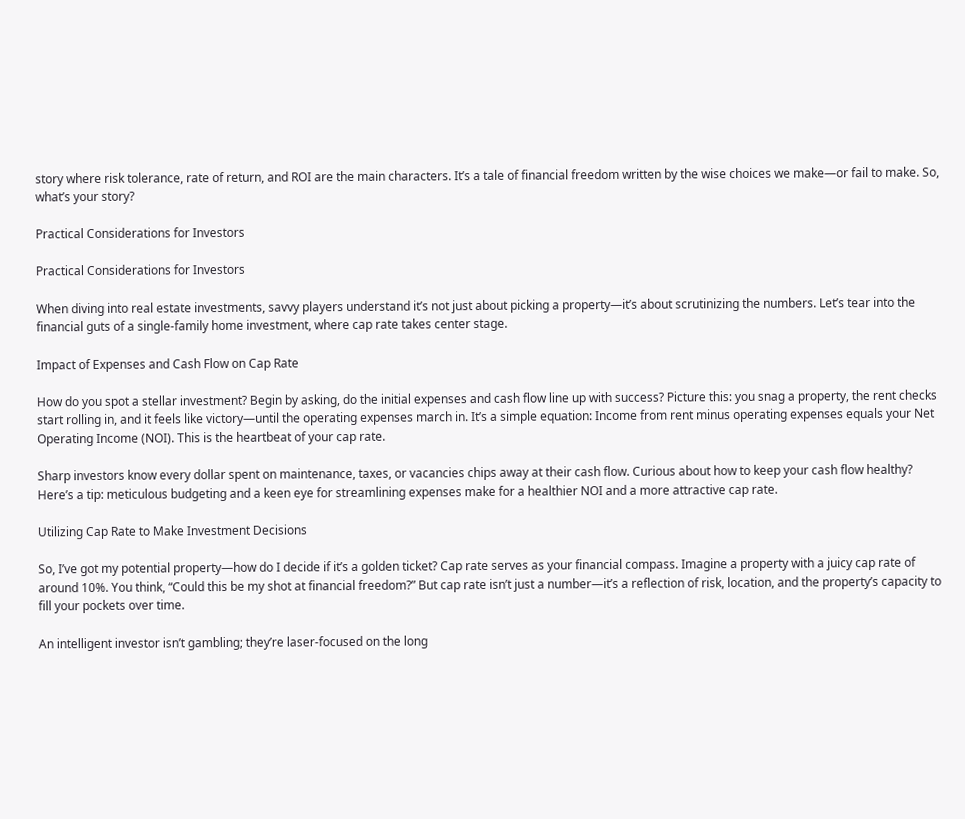story where risk tolerance, rate of return, and ROI are the main characters. It’s a tale of financial freedom written by the wise choices we make—or fail to make. So, what’s your story?

Practical Considerations for Investors

Practical Considerations for Investors

When diving into real estate investments, savvy players understand it’s not just about picking a property—it’s about scrutinizing the numbers. Let’s tear into the financial guts of a single-family home investment, where cap rate takes center stage.

Impact of Expenses and Cash Flow on Cap Rate

How do you spot a stellar investment? Begin by asking, do the initial expenses and cash flow line up with success? Picture this: you snag a property, the rent checks start rolling in, and it feels like victory—until the operating expenses march in. It’s a simple equation: Income from rent minus operating expenses equals your Net Operating Income (NOI). This is the heartbeat of your cap rate.

Sharp investors know every dollar spent on maintenance, taxes, or vacancies chips away at their cash flow. Curious about how to keep your cash flow healthy? Here’s a tip: meticulous budgeting and a keen eye for streamlining expenses make for a healthier NOI and a more attractive cap rate.

Utilizing Cap Rate to Make Investment Decisions

So, I’ve got my potential property—how do I decide if it’s a golden ticket? Cap rate serves as your financial compass. Imagine a property with a juicy cap rate of around 10%. You think, “Could this be my shot at financial freedom?” But cap rate isn’t just a number—it’s a reflection of risk, location, and the property’s capacity to fill your pockets over time.

An intelligent investor isn’t gambling; they’re laser-focused on the long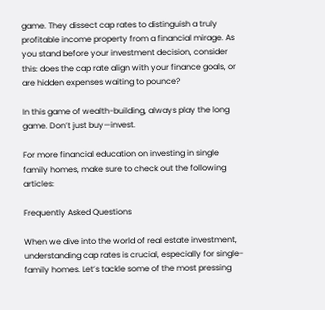game. They dissect cap rates to distinguish a truly profitable income property from a financial mirage. As you stand before your investment decision, consider this: does the cap rate align with your finance goals, or are hidden expenses waiting to pounce?

In this game of wealth-building, always play the long game. Don’t just buy—invest.

For more financial education on investing in single family homes, make sure to check out the following articles:

Frequently Asked Questions

When we dive into the world of real estate investment, understanding cap rates is crucial, especially for single-family homes. Let’s tackle some of the most pressing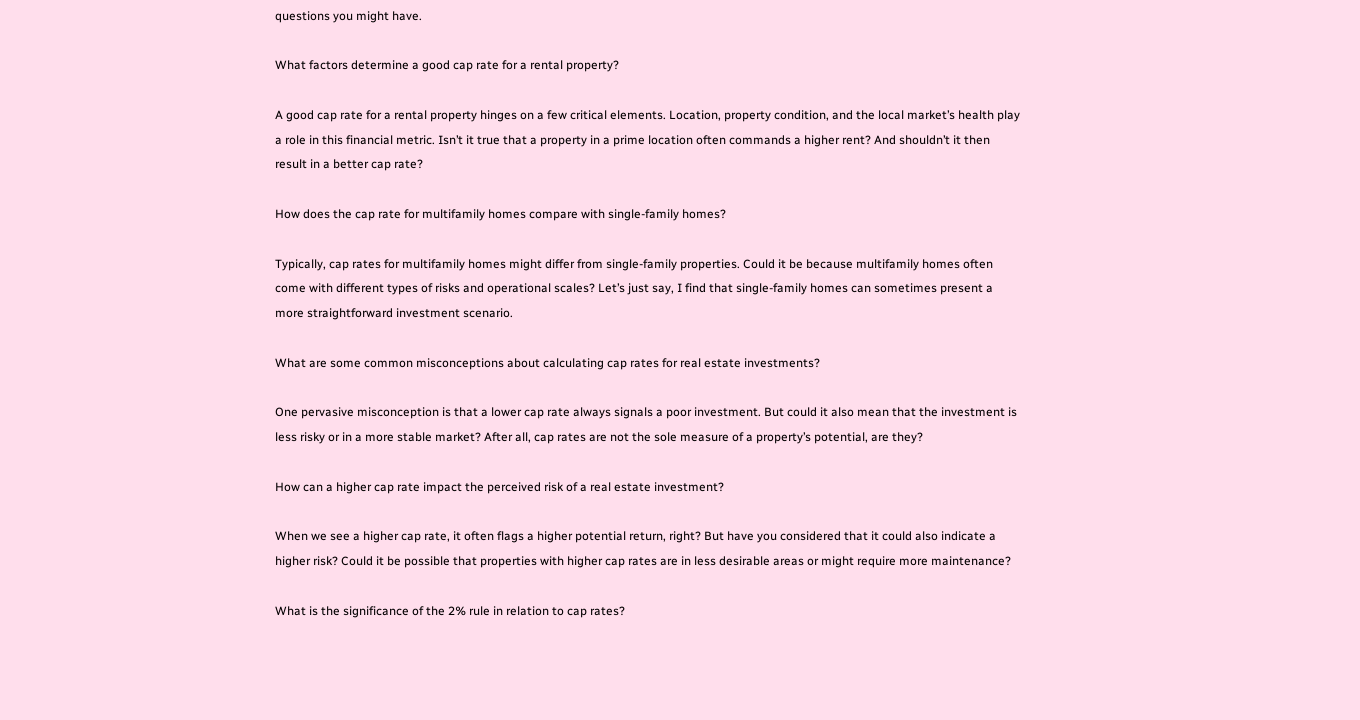questions you might have.

What factors determine a good cap rate for a rental property?

A good cap rate for a rental property hinges on a few critical elements. Location, property condition, and the local market’s health play a role in this financial metric. Isn’t it true that a property in a prime location often commands a higher rent? And shouldn’t it then result in a better cap rate?

How does the cap rate for multifamily homes compare with single-family homes?

Typically, cap rates for multifamily homes might differ from single-family properties. Could it be because multifamily homes often come with different types of risks and operational scales? Let’s just say, I find that single-family homes can sometimes present a more straightforward investment scenario.

What are some common misconceptions about calculating cap rates for real estate investments?

One pervasive misconception is that a lower cap rate always signals a poor investment. But could it also mean that the investment is less risky or in a more stable market? After all, cap rates are not the sole measure of a property’s potential, are they?

How can a higher cap rate impact the perceived risk of a real estate investment?

When we see a higher cap rate, it often flags a higher potential return, right? But have you considered that it could also indicate a higher risk? Could it be possible that properties with higher cap rates are in less desirable areas or might require more maintenance?

What is the significance of the 2% rule in relation to cap rates?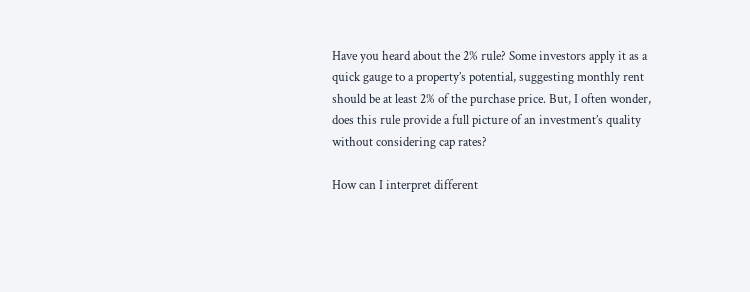Have you heard about the 2% rule? Some investors apply it as a quick gauge to a property’s potential, suggesting monthly rent should be at least 2% of the purchase price. But, I often wonder, does this rule provide a full picture of an investment’s quality without considering cap rates?

How can I interpret different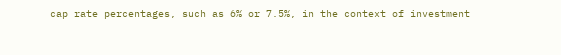cap rate percentages, such as 6% or 7.5%, in the context of investment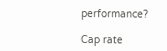performance?

Cap rate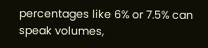percentages like 6% or 7.5% can speak volumes,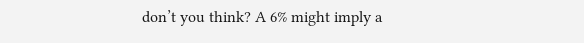don’t you think? A 6% might imply a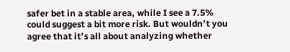safer bet in a stable area, while I see a 7.5% could suggest a bit more risk. But wouldn’t you agree that it’s all about analyzing whether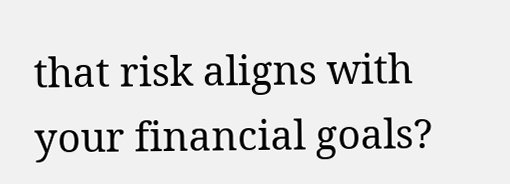that risk aligns with your financial goals?